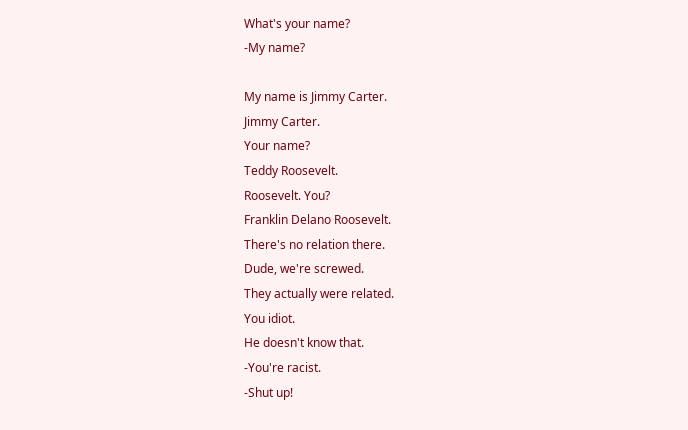What's your name?
-My name?

My name is Jimmy Carter.
Jimmy Carter.
Your name?
Teddy Roosevelt.
Roosevelt. You?
Franklin Delano Roosevelt.
There's no relation there.
Dude, we're screwed.
They actually were related.
You idiot.
He doesn't know that.
-You're racist.
-Shut up!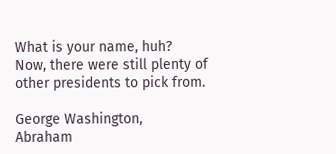What is your name, huh?
Now, there were still plenty of
other presidents to pick from.

George Washington,
Abraham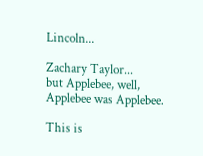Lincoln...

Zachary Taylor...
but Applebee, well,
Applebee was Applebee.

This is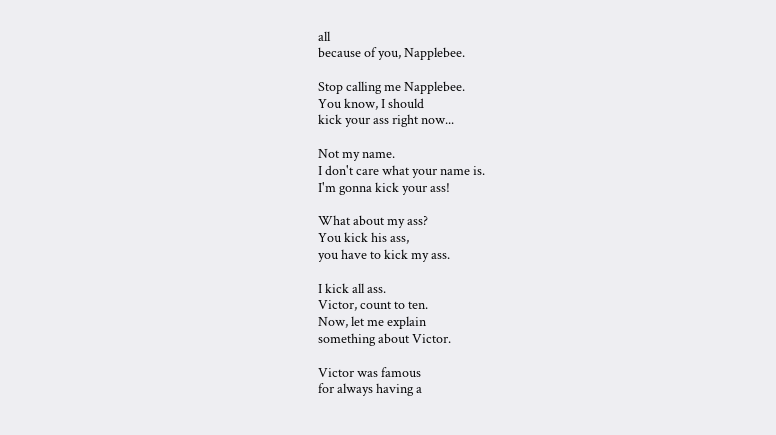all
because of you, Napplebee.

Stop calling me Napplebee.
You know, I should
kick your ass right now...

Not my name.
I don't care what your name is.
I'm gonna kick your ass!

What about my ass?
You kick his ass,
you have to kick my ass.

I kick all ass.
Victor, count to ten.
Now, let me explain
something about Victor.

Victor was famous
for always having a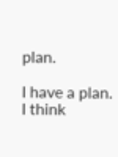plan.

I have a plan.
I think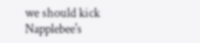we should kick
Napplebee's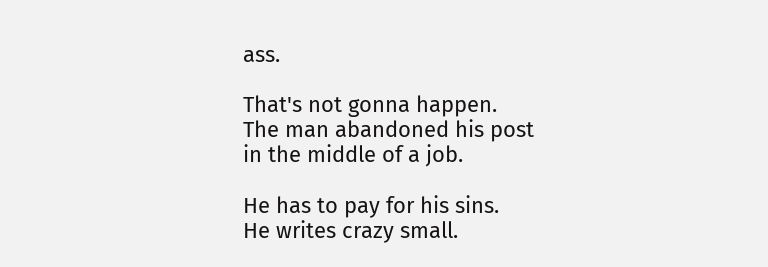ass.

That's not gonna happen.
The man abandoned his post
in the middle of a job.

He has to pay for his sins.
He writes crazy small.